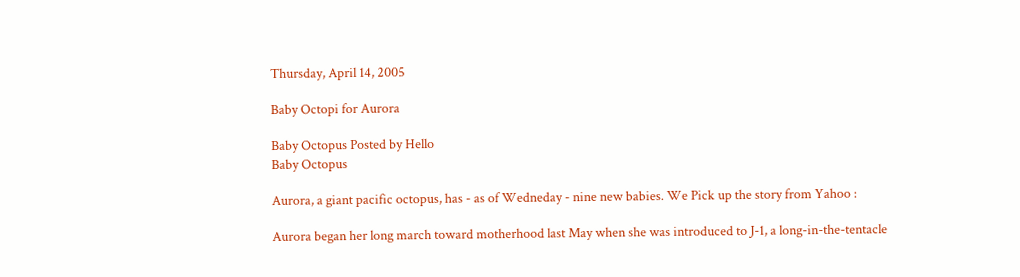Thursday, April 14, 2005

Baby Octopi for Aurora

Baby Octopus Posted by Hello
Baby Octopus

Aurora, a giant pacific octopus, has - as of Wedneday - nine new babies. We Pick up the story from Yahoo :

Aurora began her long march toward motherhood last May when she was introduced to J-1, a long-in-the-tentacle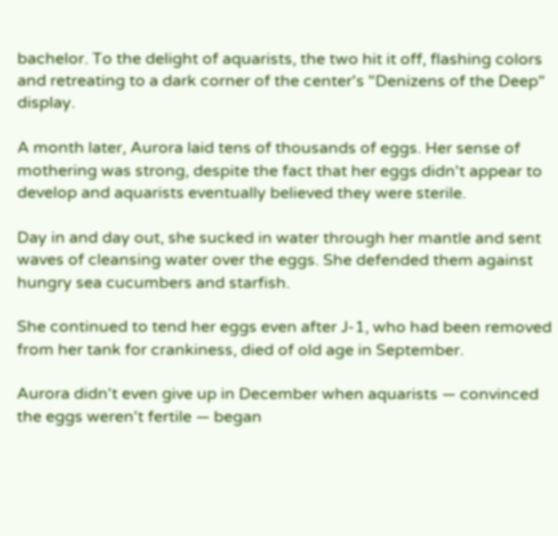bachelor. To the delight of aquarists, the two hit it off, flashing colors and retreating to a dark corner of the center's "Denizens of the Deep" display.

A month later, Aurora laid tens of thousands of eggs. Her sense of mothering was strong, despite the fact that her eggs didn't appear to develop and aquarists eventually believed they were sterile.

Day in and day out, she sucked in water through her mantle and sent waves of cleansing water over the eggs. She defended them against hungry sea cucumbers and starfish.

She continued to tend her eggs even after J-1, who had been removed from her tank for crankiness, died of old age in September.

Aurora didn't even give up in December when aquarists — convinced the eggs weren't fertile — began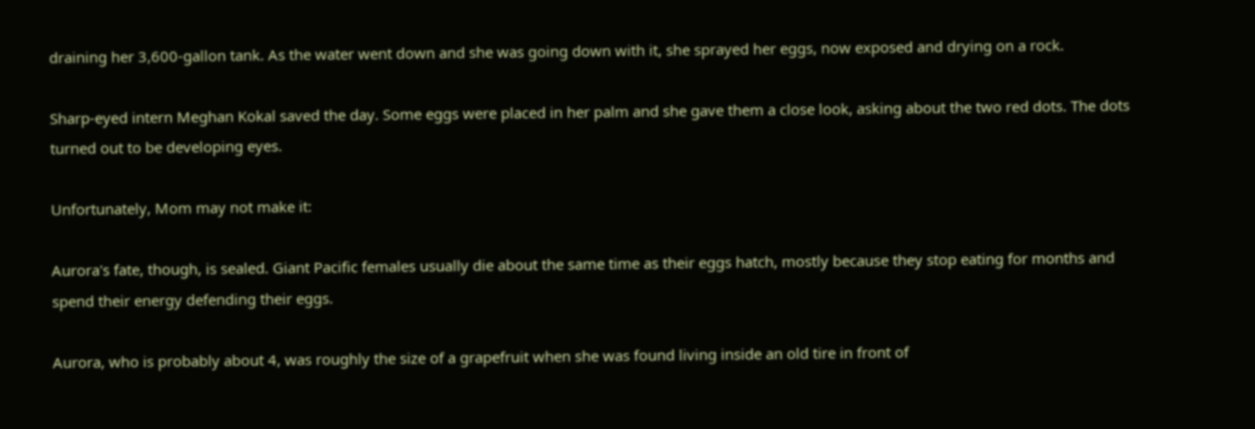draining her 3,600-gallon tank. As the water went down and she was going down with it, she sprayed her eggs, now exposed and drying on a rock.

Sharp-eyed intern Meghan Kokal saved the day. Some eggs were placed in her palm and she gave them a close look, asking about the two red dots. The dots turned out to be developing eyes.

Unfortunately, Mom may not make it:

Aurora's fate, though, is sealed. Giant Pacific females usually die about the same time as their eggs hatch, mostly because they stop eating for months and spend their energy defending their eggs.

Aurora, who is probably about 4, was roughly the size of a grapefruit when she was found living inside an old tire in front of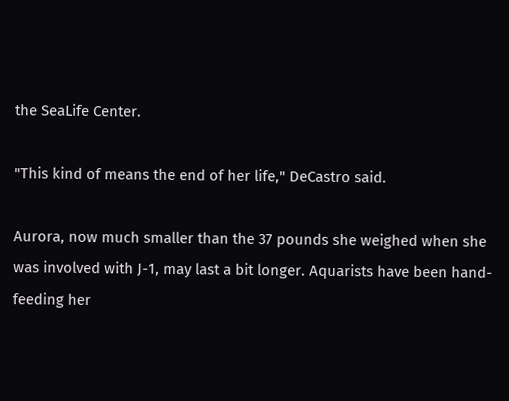the SeaLife Center.

"This kind of means the end of her life," DeCastro said.

Aurora, now much smaller than the 37 pounds she weighed when she was involved with J-1, may last a bit longer. Aquarists have been hand-feeding her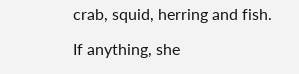crab, squid, herring and fish.

If anything, she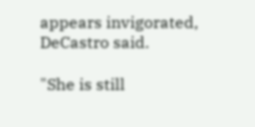appears invigorated, DeCastro said.

"She is still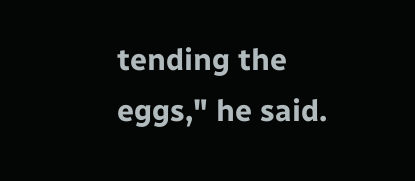tending the eggs," he said.